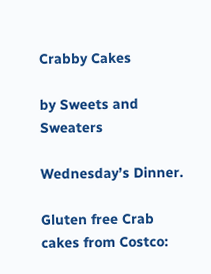Crabby Cakes

by Sweets and Sweaters

Wednesday’s Dinner.

Gluten free Crab cakes from Costco: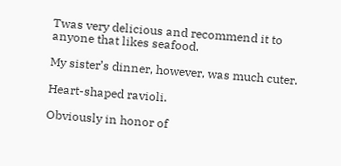Twas very delicious and recommend it to anyone that likes seafood.

My sister’s dinner, however, was much cuter.

Heart-shaped ravioli.

Obviously in honor of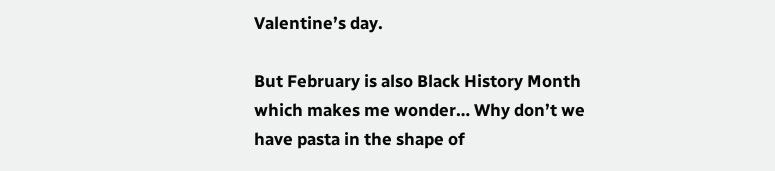Valentine’s day.

But February is also Black History Month which makes me wonder… Why don’t we have pasta in the shape of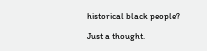historical black people?

Just a thought.